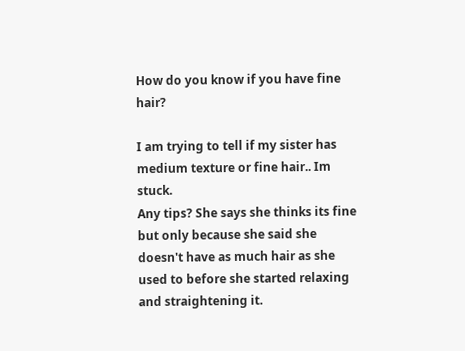How do you know if you have fine hair?

I am trying to tell if my sister has medium texture or fine hair.. Im stuck.
Any tips? She says she thinks its fine but only because she said she doesn't have as much hair as she used to before she started relaxing and straightening it.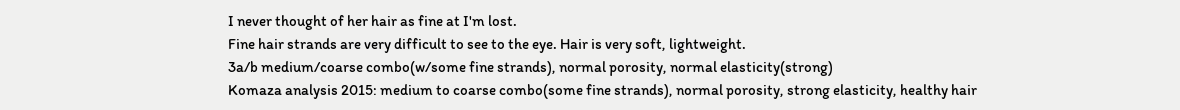I never thought of her hair as fine at I'm lost.
Fine hair strands are very difficult to see to the eye. Hair is very soft, lightweight.
3a/b medium/coarse combo(w/some fine strands), normal porosity, normal elasticity(strong)
Komaza analysis 2015: medium to coarse combo(some fine strands), normal porosity, strong elasticity, healthy hair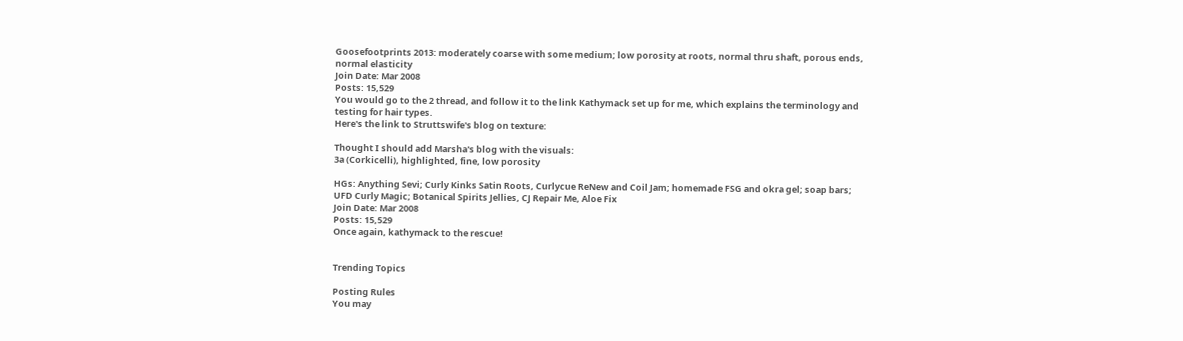Goosefootprints 2013: moderately coarse with some medium; low porosity at roots, normal thru shaft, porous ends, normal elasticity
Join Date: Mar 2008
Posts: 15,529
You would go to the 2 thread, and follow it to the link Kathymack set up for me, which explains the terminology and testing for hair types.
Here's the link to Struttswife's blog on texture:

Thought I should add Marsha's blog with the visuals:
3a (Corkicelli), highlighted, fine, low porosity

HGs: Anything Sevi; Curly Kinks Satin Roots, Curlycue ReNew and Coil Jam; homemade FSG and okra gel; soap bars; UFD Curly Magic; Botanical Spirits Jellies, CJ Repair Me, Aloe Fix
Join Date: Mar 2008
Posts: 15,529
Once again, kathymack to the rescue!


Trending Topics

Posting Rules
You may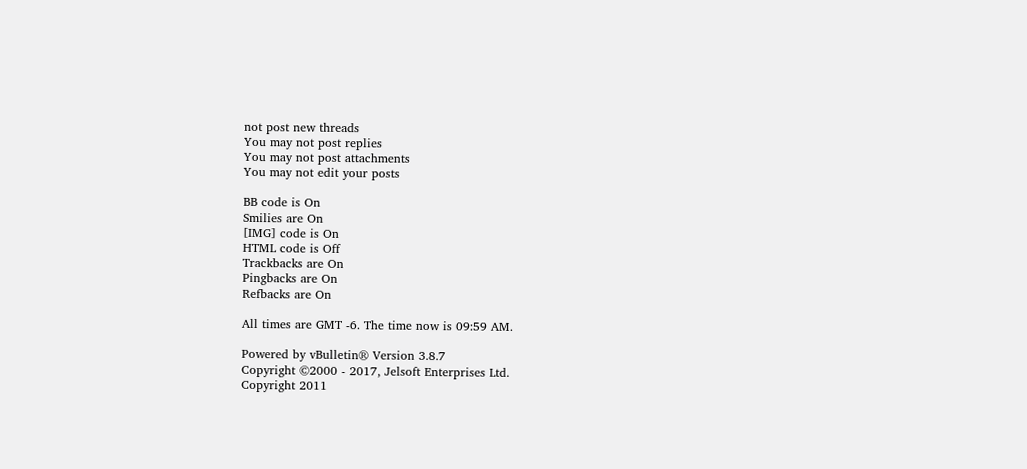not post new threads
You may not post replies
You may not post attachments
You may not edit your posts

BB code is On
Smilies are On
[IMG] code is On
HTML code is Off
Trackbacks are On
Pingbacks are On
Refbacks are On

All times are GMT -6. The time now is 09:59 AM.

Powered by vBulletin® Version 3.8.7
Copyright ©2000 - 2017, Jelsoft Enterprises Ltd.
Copyright 2011